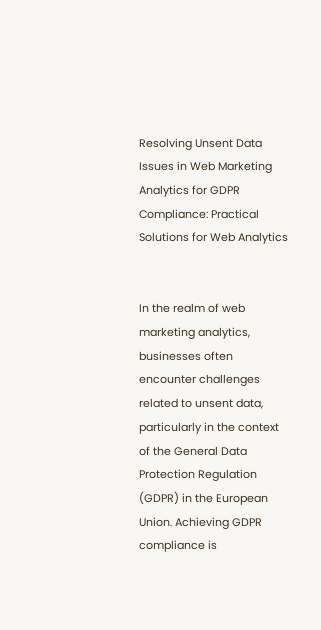Resolving Unsent Data Issues in Web Marketing Analytics for GDPR Compliance: Practical Solutions for Web Analytics


In the realm of web marketing analytics, businesses often encounter challenges related to unsent data, particularly in the context of the General Data Protection Regulation (GDPR) in the European Union. Achieving GDPR compliance is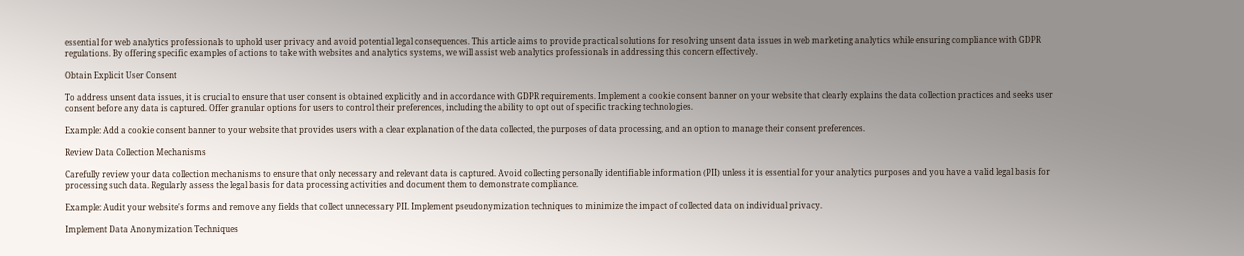essential for web analytics professionals to uphold user privacy and avoid potential legal consequences. This article aims to provide practical solutions for resolving unsent data issues in web marketing analytics while ensuring compliance with GDPR regulations. By offering specific examples of actions to take with websites and analytics systems, we will assist web analytics professionals in addressing this concern effectively.

Obtain Explicit User Consent

To address unsent data issues, it is crucial to ensure that user consent is obtained explicitly and in accordance with GDPR requirements. Implement a cookie consent banner on your website that clearly explains the data collection practices and seeks user consent before any data is captured. Offer granular options for users to control their preferences, including the ability to opt out of specific tracking technologies.

Example: Add a cookie consent banner to your website that provides users with a clear explanation of the data collected, the purposes of data processing, and an option to manage their consent preferences.

Review Data Collection Mechanisms

Carefully review your data collection mechanisms to ensure that only necessary and relevant data is captured. Avoid collecting personally identifiable information (PII) unless it is essential for your analytics purposes and you have a valid legal basis for processing such data. Regularly assess the legal basis for data processing activities and document them to demonstrate compliance.

Example: Audit your website's forms and remove any fields that collect unnecessary PII. Implement pseudonymization techniques to minimize the impact of collected data on individual privacy.

Implement Data Anonymization Techniques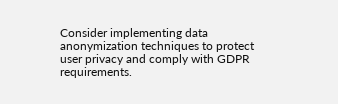Consider implementing data anonymization techniques to protect user privacy and comply with GDPR requirements.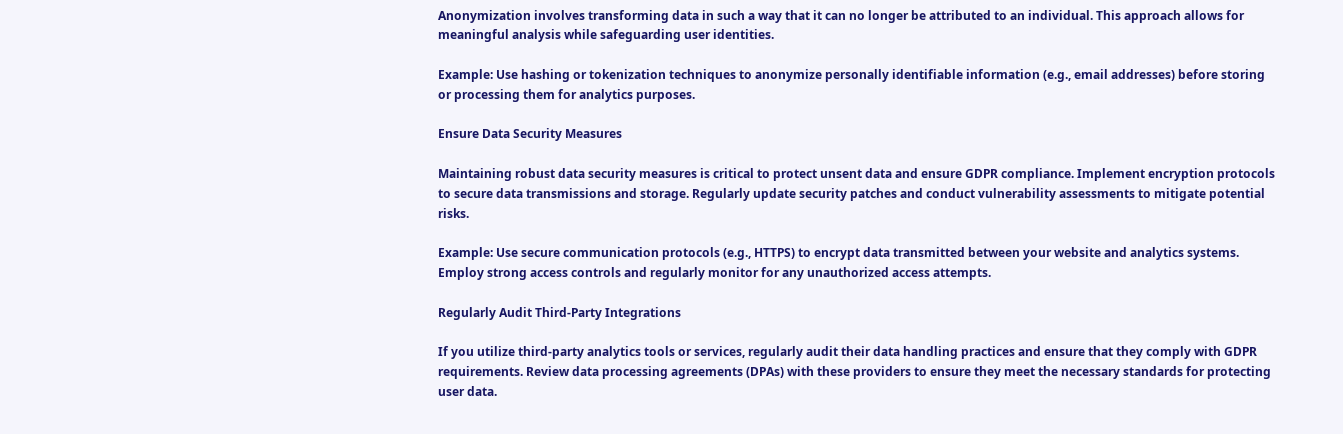Anonymization involves transforming data in such a way that it can no longer be attributed to an individual. This approach allows for meaningful analysis while safeguarding user identities.

Example: Use hashing or tokenization techniques to anonymize personally identifiable information (e.g., email addresses) before storing or processing them for analytics purposes.

Ensure Data Security Measures

Maintaining robust data security measures is critical to protect unsent data and ensure GDPR compliance. Implement encryption protocols to secure data transmissions and storage. Regularly update security patches and conduct vulnerability assessments to mitigate potential risks.

Example: Use secure communication protocols (e.g., HTTPS) to encrypt data transmitted between your website and analytics systems. Employ strong access controls and regularly monitor for any unauthorized access attempts.

Regularly Audit Third-Party Integrations

If you utilize third-party analytics tools or services, regularly audit their data handling practices and ensure that they comply with GDPR requirements. Review data processing agreements (DPAs) with these providers to ensure they meet the necessary standards for protecting user data.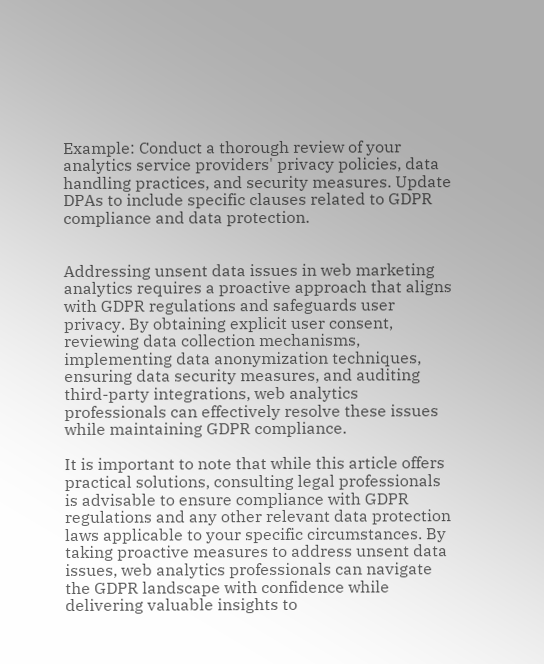Example: Conduct a thorough review of your analytics service providers' privacy policies, data handling practices, and security measures. Update DPAs to include specific clauses related to GDPR compliance and data protection.


Addressing unsent data issues in web marketing analytics requires a proactive approach that aligns with GDPR regulations and safeguards user privacy. By obtaining explicit user consent, reviewing data collection mechanisms, implementing data anonymization techniques, ensuring data security measures, and auditing third-party integrations, web analytics professionals can effectively resolve these issues while maintaining GDPR compliance.

It is important to note that while this article offers practical solutions, consulting legal professionals is advisable to ensure compliance with GDPR regulations and any other relevant data protection laws applicable to your specific circumstances. By taking proactive measures to address unsent data issues, web analytics professionals can navigate the GDPR landscape with confidence while delivering valuable insights to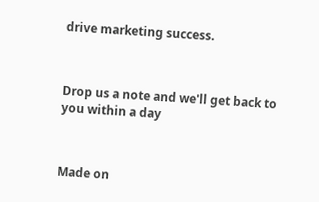drive marketing success.



Drop us a note and we'll get back to you within a day



Made on